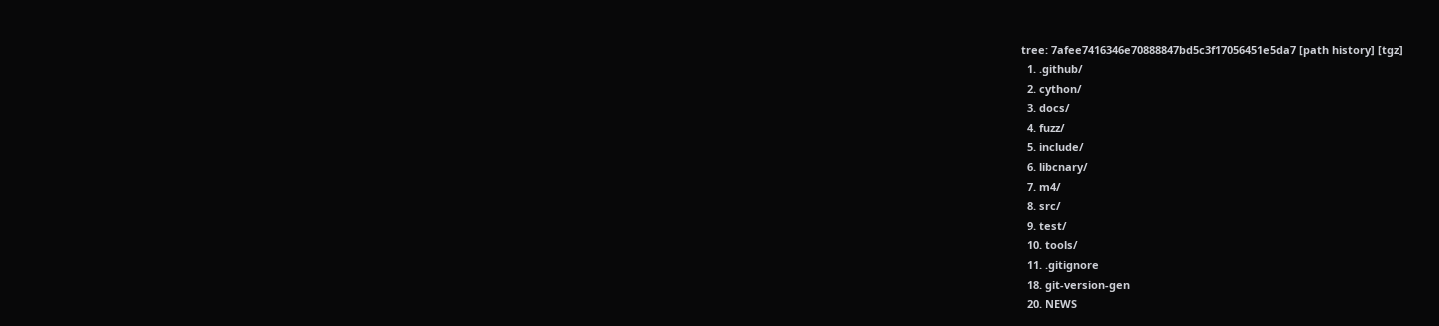tree: 7afee7416346e70888847bd5c3f17056451e5da7 [path history] [tgz]
  1. .github/
  2. cython/
  3. docs/
  4. fuzz/
  5. include/
  6. libcnary/
  7. m4/
  8. src/
  9. test/
  10. tools/
  11. .gitignore
  18. git-version-gen
  20. NEWS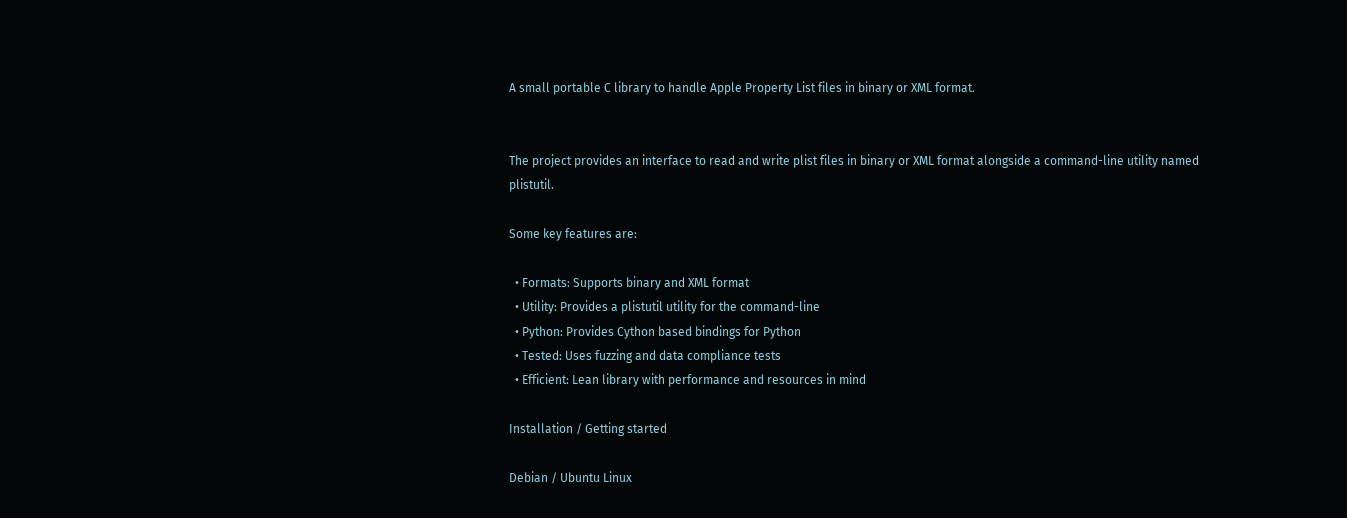A small portable C library to handle Apple Property List files in binary or XML format.


The project provides an interface to read and write plist files in binary or XML format alongside a command-line utility named plistutil.

Some key features are:

  • Formats: Supports binary and XML format
  • Utility: Provides a plistutil utility for the command-line
  • Python: Provides Cython based bindings for Python
  • Tested: Uses fuzzing and data compliance tests
  • Efficient: Lean library with performance and resources in mind

Installation / Getting started

Debian / Ubuntu Linux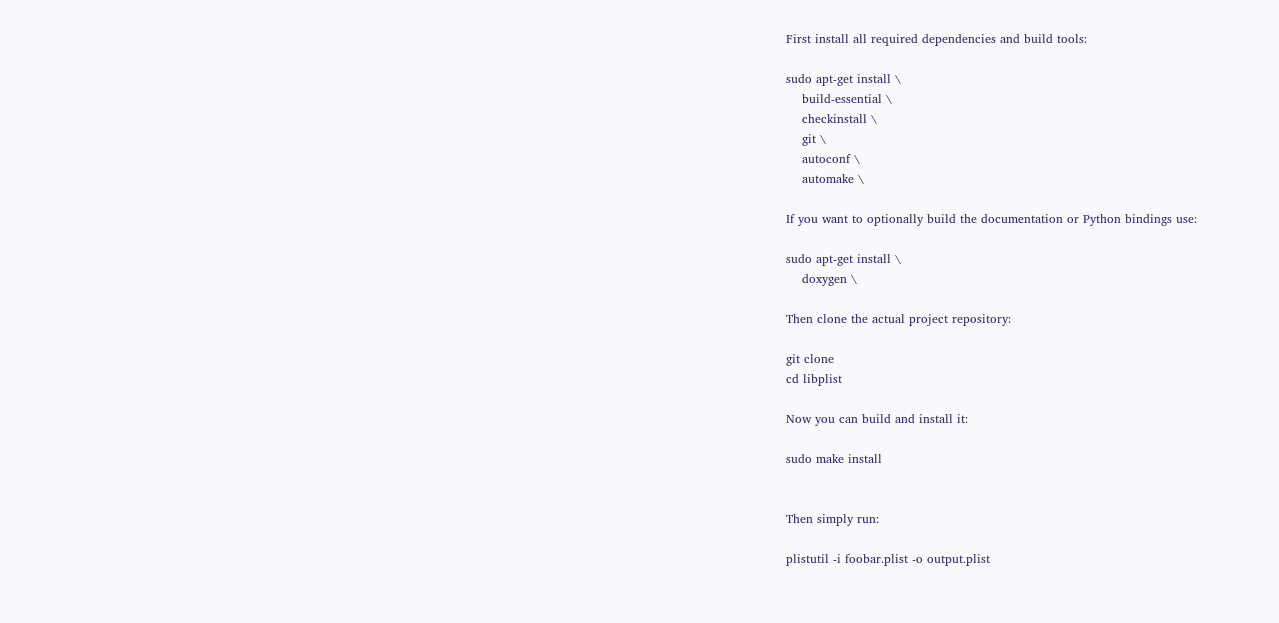First install all required dependencies and build tools:

sudo apt-get install \
    build-essential \
    checkinstall \
    git \
    autoconf \
    automake \

If you want to optionally build the documentation or Python bindings use:

sudo apt-get install \
    doxygen \

Then clone the actual project repository:

git clone
cd libplist

Now you can build and install it:

sudo make install


Then simply run:

plistutil -i foobar.plist -o output.plist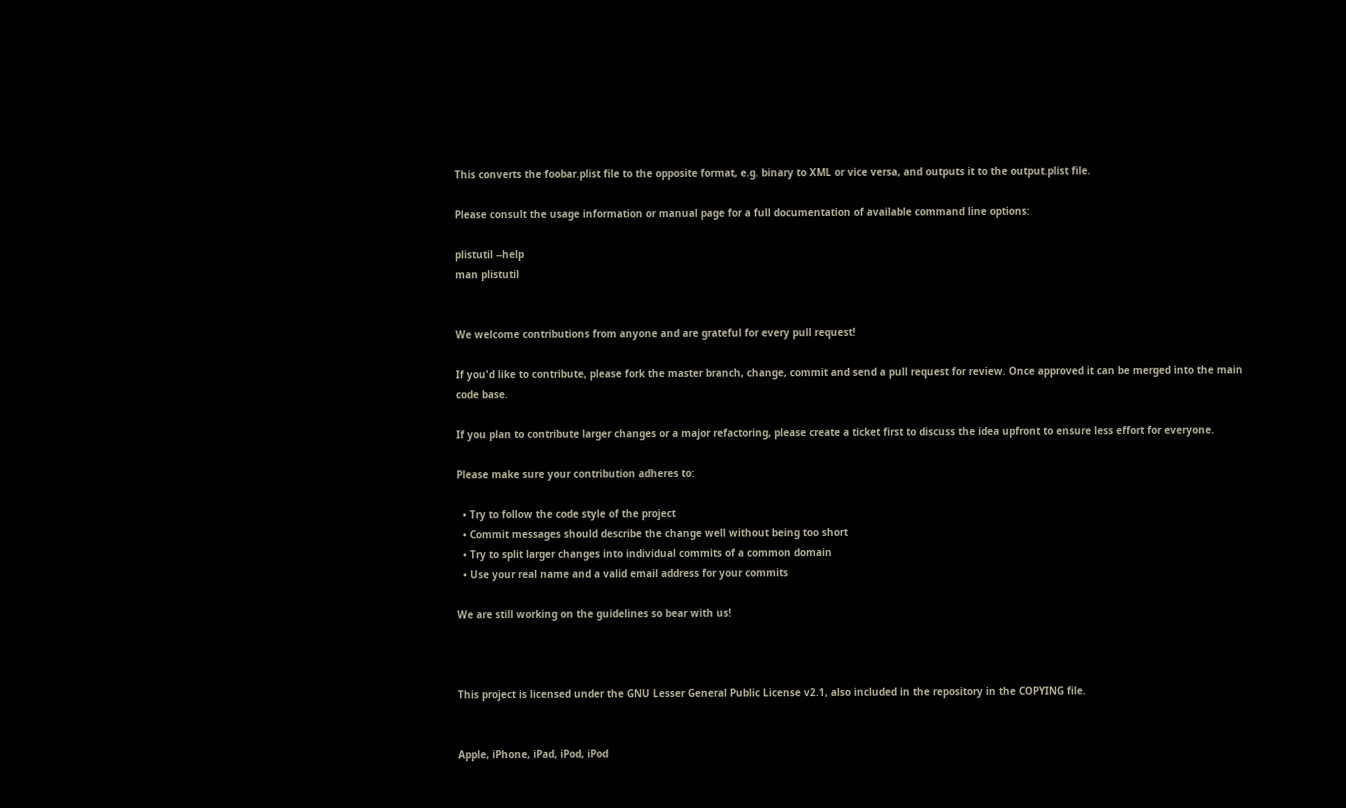This converts the foobar.plist file to the opposite format, e.g. binary to XML or vice versa, and outputs it to the output.plist file.

Please consult the usage information or manual page for a full documentation of available command line options:

plistutil --help
man plistutil


We welcome contributions from anyone and are grateful for every pull request!

If you'd like to contribute, please fork the master branch, change, commit and send a pull request for review. Once approved it can be merged into the main code base.

If you plan to contribute larger changes or a major refactoring, please create a ticket first to discuss the idea upfront to ensure less effort for everyone.

Please make sure your contribution adheres to:

  • Try to follow the code style of the project
  • Commit messages should describe the change well without being too short
  • Try to split larger changes into individual commits of a common domain
  • Use your real name and a valid email address for your commits

We are still working on the guidelines so bear with us!



This project is licensed under the GNU Lesser General Public License v2.1, also included in the repository in the COPYING file.


Apple, iPhone, iPad, iPod, iPod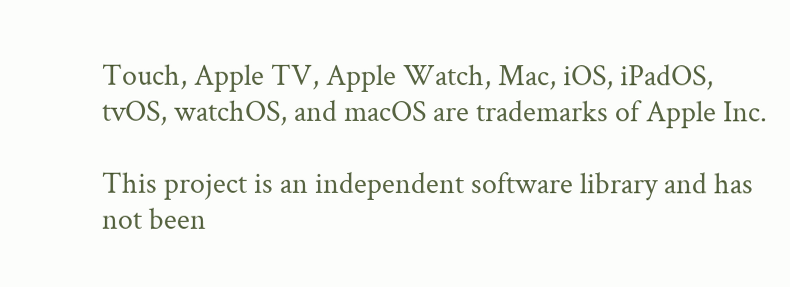Touch, Apple TV, Apple Watch, Mac, iOS, iPadOS, tvOS, watchOS, and macOS are trademarks of Apple Inc.

This project is an independent software library and has not been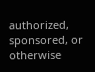authorized, sponsored, or otherwise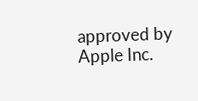approved by Apple Inc.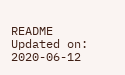README Updated on: 2020-06-12